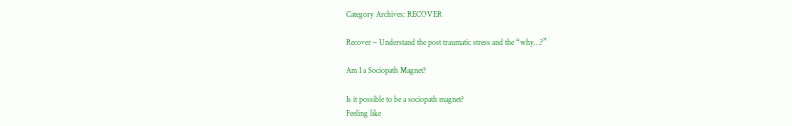Category Archives: RECOVER

Recover – Understand the post traumatic stress and the “why…?”

Am I a Sociopath Magnet?

Is it possible to be a sociopath magnet?
Feeling like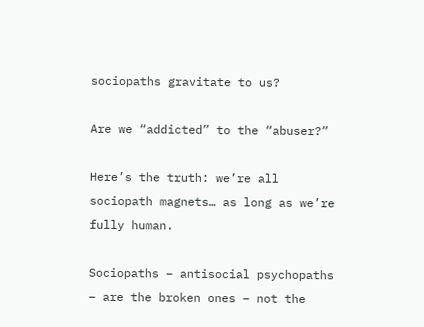sociopaths gravitate to us?

Are we “addicted” to the “abuser?”

Here’s the truth: we’re all sociopath magnets… as long as we’re fully human.

Sociopaths – antisocial psychopaths – are the broken ones – not the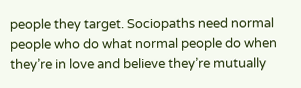people they target. Sociopaths need normal people who do what normal people do when they’re in love and believe they’re mutually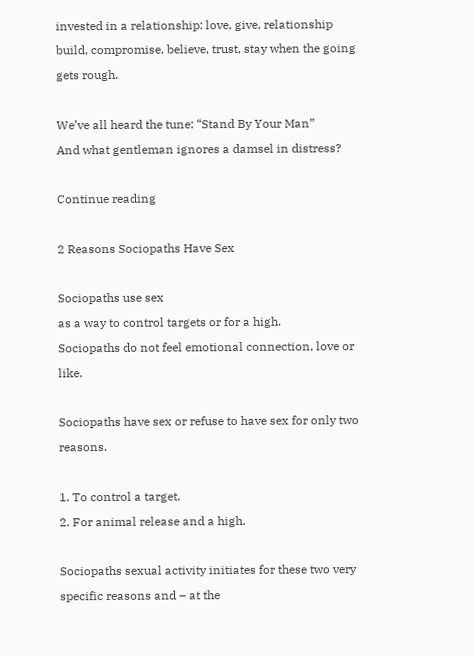invested in a relationship: love, give, relationship build, compromise, believe, trust, stay when the going gets rough.

We’ve all heard the tune: “Stand By Your Man”
And what gentleman ignores a damsel in distress?

Continue reading

2 Reasons Sociopaths Have Sex

Sociopaths use sex
as a way to control targets or for a high.
Sociopaths do not feel emotional connection, love or like.

Sociopaths have sex or refuse to have sex for only two reasons.

1. To control a target.
2. For animal release and a high.

Sociopaths sexual activity initiates for these two very specific reasons and – at the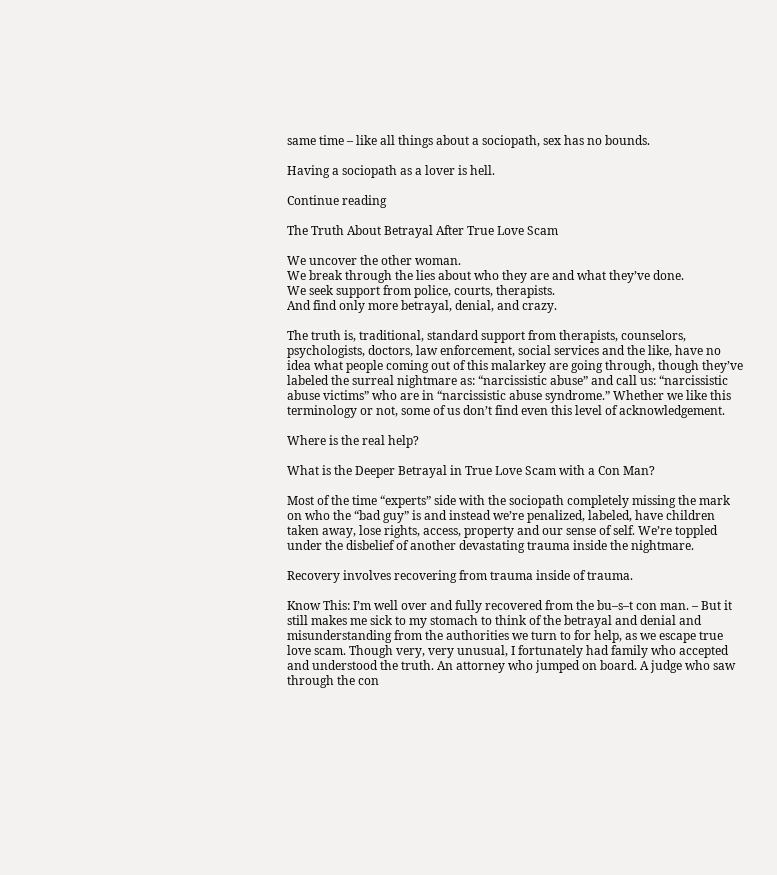same time – like all things about a sociopath, sex has no bounds.

Having a sociopath as a lover is hell.

Continue reading

The Truth About Betrayal After True Love Scam

We uncover the other woman.
We break through the lies about who they are and what they’ve done.
We seek support from police, courts, therapists.
And find only more betrayal, denial, and crazy.

The truth is, traditional, standard support from therapists, counselors, psychologists, doctors, law enforcement, social services and the like, have no idea what people coming out of this malarkey are going through, though they’ve labeled the surreal nightmare as: “narcissistic abuse” and call us: “narcissistic abuse victims” who are in “narcissistic abuse syndrome.” Whether we like this terminology or not, some of us don’t find even this level of acknowledgement.

Where is the real help?

What is the Deeper Betrayal in True Love Scam with a Con Man?

Most of the time “experts” side with the sociopath completely missing the mark on who the “bad guy” is and instead we’re penalized, labeled, have children taken away, lose rights, access, property and our sense of self. We’re toppled under the disbelief of another devastating trauma inside the nightmare.

Recovery involves recovering from trauma inside of trauma.

Know This: I’m well over and fully recovered from the bu–s–t con man. – But it still makes me sick to my stomach to think of the betrayal and denial and misunderstanding from the authorities we turn to for help, as we escape true love scam. Though very, very unusual, I fortunately had family who accepted and understood the truth. An attorney who jumped on board. A judge who saw through the con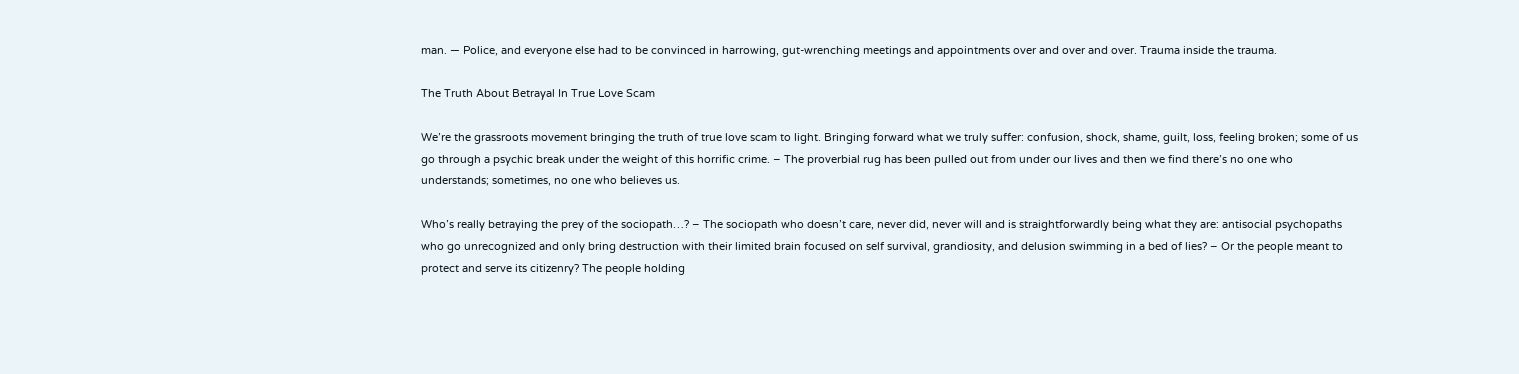man. — Police, and everyone else had to be convinced in harrowing, gut-wrenching meetings and appointments over and over and over. Trauma inside the trauma.

The Truth About Betrayal In True Love Scam

We’re the grassroots movement bringing the truth of true love scam to light. Bringing forward what we truly suffer: confusion, shock, shame, guilt, loss, feeling broken; some of us go through a psychic break under the weight of this horrific crime. – The proverbial rug has been pulled out from under our lives and then we find there’s no one who understands; sometimes, no one who believes us.

Who’s really betraying the prey of the sociopath…? – The sociopath who doesn’t care, never did, never will and is straightforwardly being what they are: antisocial psychopaths who go unrecognized and only bring destruction with their limited brain focused on self survival, grandiosity, and delusion swimming in a bed of lies? – Or the people meant to protect and serve its citizenry? The people holding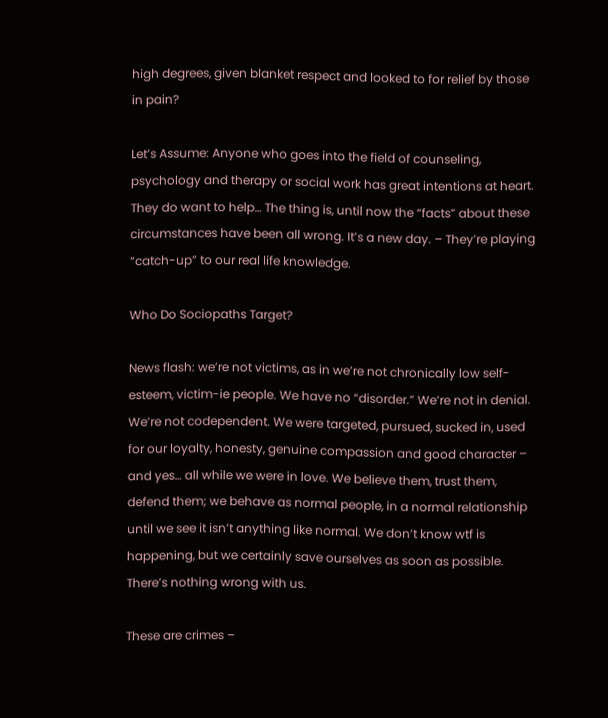high degrees, given blanket respect and looked to for relief by those in pain?

Let’s Assume: Anyone who goes into the field of counseling, psychology and therapy or social work has great intentions at heart. They do want to help… The thing is, until now the “facts” about these circumstances have been all wrong. It’s a new day. – They’re playing “catch-up” to our real life knowledge.

Who Do Sociopaths Target?

News flash: we’re not victims, as in we’re not chronically low self-esteem, victim-ie people. We have no “disorder.” We’re not in denial. We’re not codependent. We were targeted, pursued, sucked in, used for our loyalty, honesty, genuine compassion and good character – and yes… all while we were in love. We believe them, trust them, defend them; we behave as normal people, in a normal relationship until we see it isn’t anything like normal. We don’t know wtf is happening, but we certainly save ourselves as soon as possible. There’s nothing wrong with us.

These are crimes –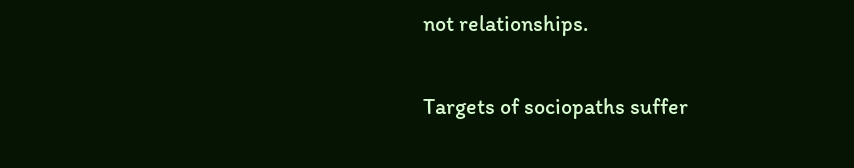not relationships.

Targets of sociopaths suffer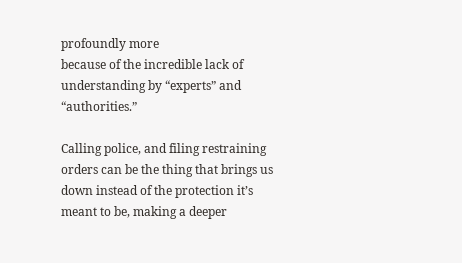profoundly more
because of the incredible lack of understanding by “experts” and “authorities.”

Calling police, and filing restraining orders can be the thing that brings us down instead of the protection it’s meant to be, making a deeper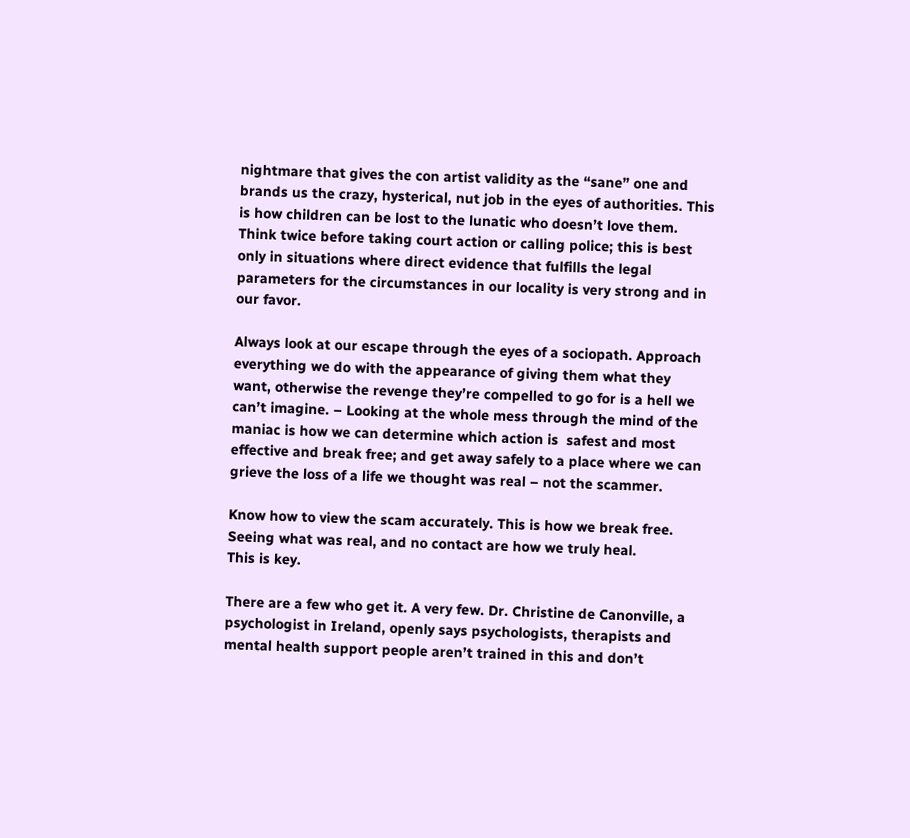nightmare that gives the con artist validity as the “sane” one and brands us the crazy, hysterical, nut job in the eyes of authorities. This is how children can be lost to the lunatic who doesn’t love them. Think twice before taking court action or calling police; this is best only in situations where direct evidence that fulfills the legal parameters for the circumstances in our locality is very strong and in our favor.

Always look at our escape through the eyes of a sociopath. Approach everything we do with the appearance of giving them what they want, otherwise the revenge they’re compelled to go for is a hell we can’t imagine. – Looking at the whole mess through the mind of the maniac is how we can determine which action is  safest and most effective and break free; and get away safely to a place where we can grieve the loss of a life we thought was real – not the scammer.

Know how to view the scam accurately. This is how we break free.
Seeing what was real, and no contact are how we truly heal.
This is key.

There are a few who get it. A very few. Dr. Christine de Canonville, a psychologist in Ireland, openly says psychologists, therapists and mental health support people aren’t trained in this and don’t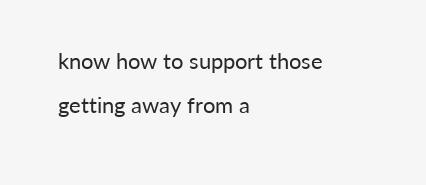know how to support those getting away from a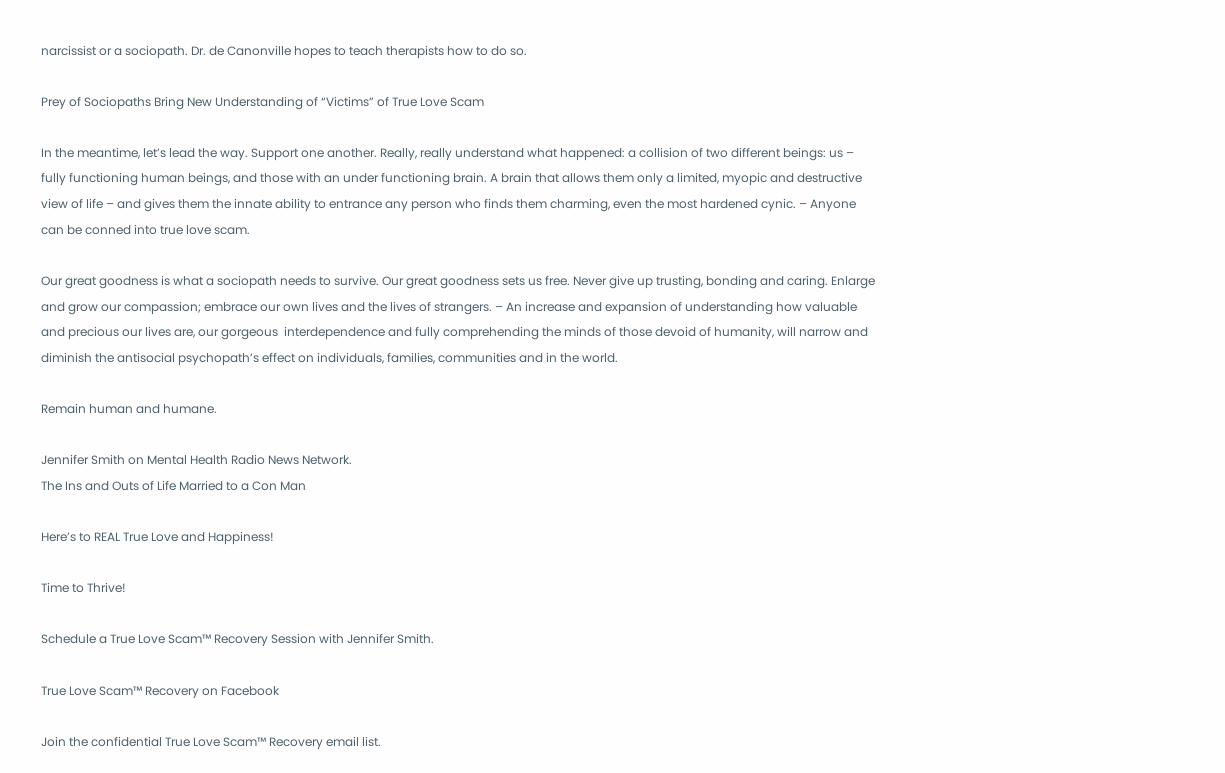narcissist or a sociopath. Dr. de Canonville hopes to teach therapists how to do so.

Prey of Sociopaths Bring New Understanding of “Victims” of True Love Scam

In the meantime, let’s lead the way. Support one another. Really, really understand what happened: a collision of two different beings: us – fully functioning human beings, and those with an under functioning brain. A brain that allows them only a limited, myopic and destructive view of life – and gives them the innate ability to entrance any person who finds them charming, even the most hardened cynic. – Anyone can be conned into true love scam.

Our great goodness is what a sociopath needs to survive. Our great goodness sets us free. Never give up trusting, bonding and caring. Enlarge and grow our compassion; embrace our own lives and the lives of strangers. – An increase and expansion of understanding how valuable and precious our lives are, our gorgeous  interdependence and fully comprehending the minds of those devoid of humanity, will narrow and diminish the antisocial psychopath’s effect on individuals, families, communities and in the world.

Remain human and humane.

Jennifer Smith on Mental Health Radio News Network.
The Ins and Outs of Life Married to a Con Man

Here’s to REAL True Love and Happiness!

Time to Thrive!

Schedule a True Love Scam™ Recovery Session with Jennifer Smith.

True Love Scam™ Recovery on Facebook

Join the confidential True Love Scam™ Recovery email list.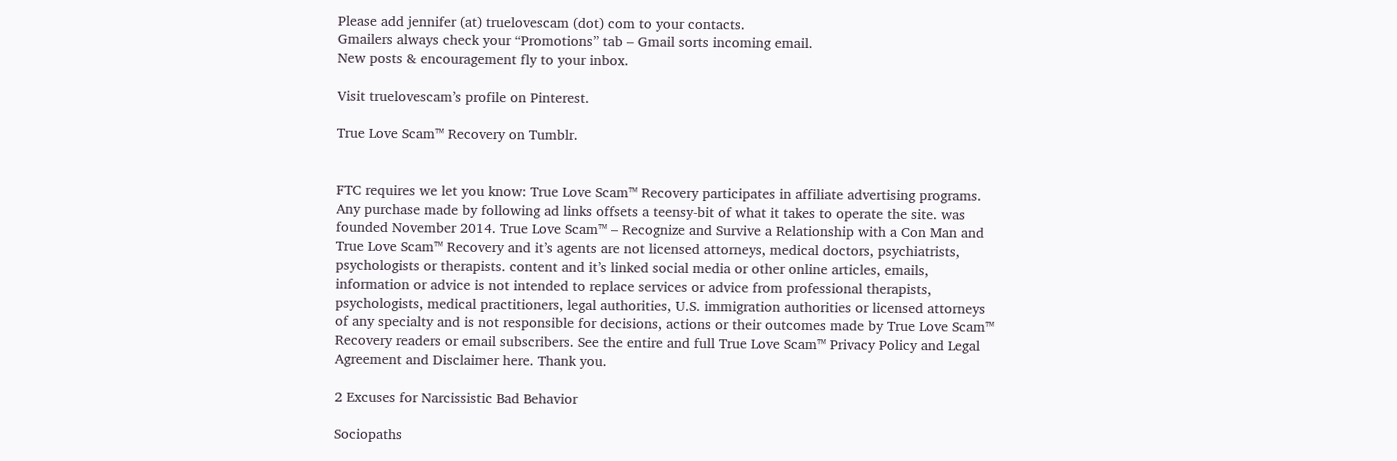Please add jennifer (at) truelovescam (dot) com to your contacts.
Gmailers always check your “Promotions” tab – Gmail sorts incoming email.
New posts & encouragement fly to your inbox.

Visit truelovescam’s profile on Pinterest.

True Love Scam™ Recovery on Tumblr.


FTC requires we let you know: True Love Scam™ Recovery participates in affiliate advertising programs. Any purchase made by following ad links offsets a teensy-bit of what it takes to operate the site. was founded November 2014. True Love Scam™ – Recognize and Survive a Relationship with a Con Man and True Love Scam™ Recovery and it’s agents are not licensed attorneys, medical doctors, psychiatrists, psychologists or therapists. content and it’s linked social media or other online articles, emails, information or advice is not intended to replace services or advice from professional therapists, psychologists, medical practitioners, legal authorities, U.S. immigration authorities or licensed attorneys of any specialty and is not responsible for decisions, actions or their outcomes made by True Love Scam™ Recovery readers or email subscribers. See the entire and full True Love Scam™ Privacy Policy and Legal Agreement and Disclaimer here. Thank you.

2 Excuses for Narcissistic Bad Behavior

Sociopaths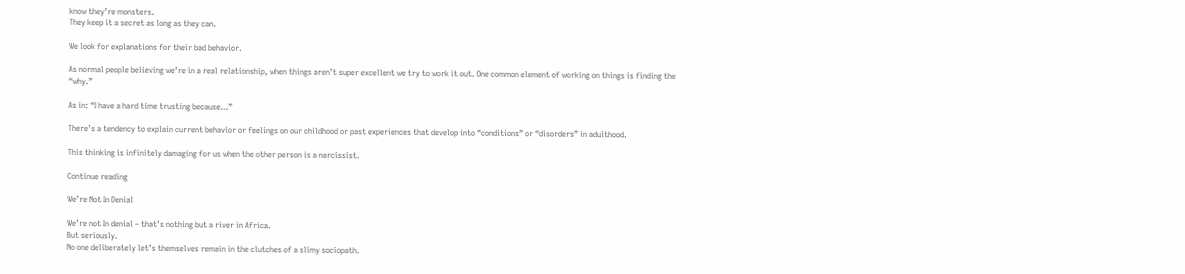know they’re monsters.
They keep it a secret as long as they can.

We look for explanations for their bad behavior.

As normal people believing we’re in a real relationship, when things aren’t super excellent we try to work it out. One common element of working on things is finding the “why.”

As in: “I have a hard time trusting because…”

There’s a tendency to explain current behavior or feelings on our childhood or past experiences that develop into “conditions” or “disorders” in adulthood.

This thinking is infinitely damaging for us when the other person is a narcissist.

Continue reading

We’re Not In Denial

We’re not In denial – that’s nothing but a river in Africa.
But seriously.
No one deliberately let’s themselves remain in the clutches of a slimy sociopath.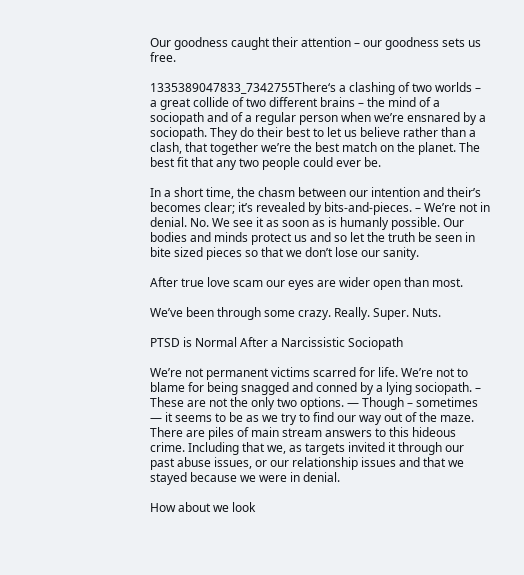Our goodness caught their attention – our goodness sets us free.

1335389047833_7342755There‘s a clashing of two worlds – a great collide of two different brains – the mind of a sociopath and of a regular person when we’re ensnared by a sociopath. They do their best to let us believe rather than a clash, that together we’re the best match on the planet. The best fit that any two people could ever be.

In a short time, the chasm between our intention and their’s becomes clear; it’s revealed by bits-and-pieces. – We’re not in denial. No. We see it as soon as is humanly possible. Our bodies and minds protect us and so let the truth be seen in bite sized pieces so that we don’t lose our sanity.

After true love scam our eyes are wider open than most.

We’ve been through some crazy. Really. Super. Nuts.

PTSD is Normal After a Narcissistic Sociopath

We’re not permanent victims scarred for life. We’re not to blame for being snagged and conned by a lying sociopath. – These are not the only two options. — Though – sometimes — it seems to be as we try to find our way out of the maze. There are piles of main stream answers to this hideous crime. Including that we, as targets invited it through our past abuse issues, or our relationship issues and that we stayed because we were in denial.

How about we look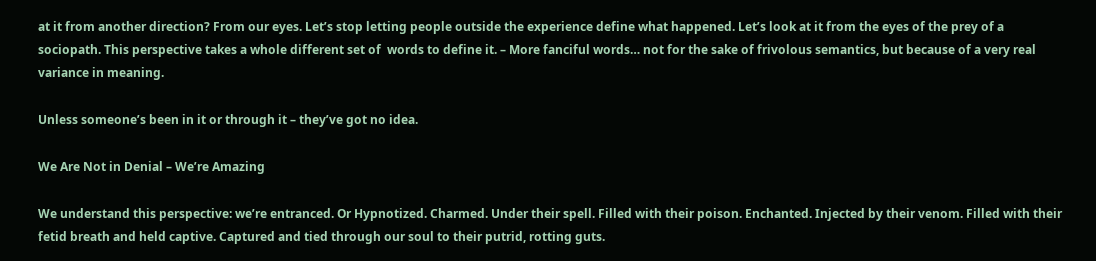at it from another direction? From our eyes. Let’s stop letting people outside the experience define what happened. Let’s look at it from the eyes of the prey of a sociopath. This perspective takes a whole different set of  words to define it. – More fanciful words… not for the sake of frivolous semantics, but because of a very real variance in meaning.

Unless someone’s been in it or through it – they’ve got no idea.

We Are Not in Denial – We’re Amazing

We understand this perspective: we’re entranced. Or Hypnotized. Charmed. Under their spell. Filled with their poison. Enchanted. Injected by their venom. Filled with their fetid breath and held captive. Captured and tied through our soul to their putrid, rotting guts.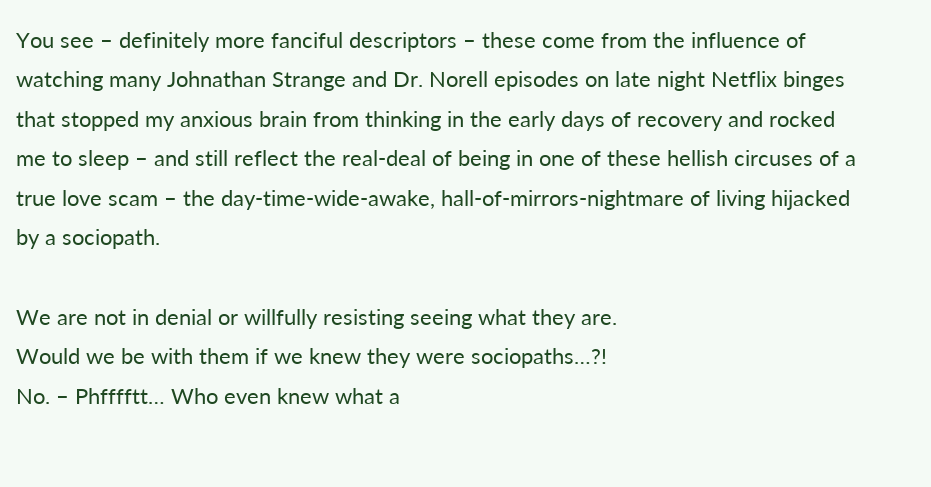You see – definitely more fanciful descriptors – these come from the influence of watching many Johnathan Strange and Dr. Norell episodes on late night Netflix binges that stopped my anxious brain from thinking in the early days of recovery and rocked me to sleep – and still reflect the real-deal of being in one of these hellish circuses of a true love scam – the day-time-wide-awake, hall-of-mirrors-nightmare of living hijacked by a sociopath.

We are not in denial or willfully resisting seeing what they are.
Would we be with them if we knew they were sociopaths…?!
No. – Phfffftt… Who even knew what a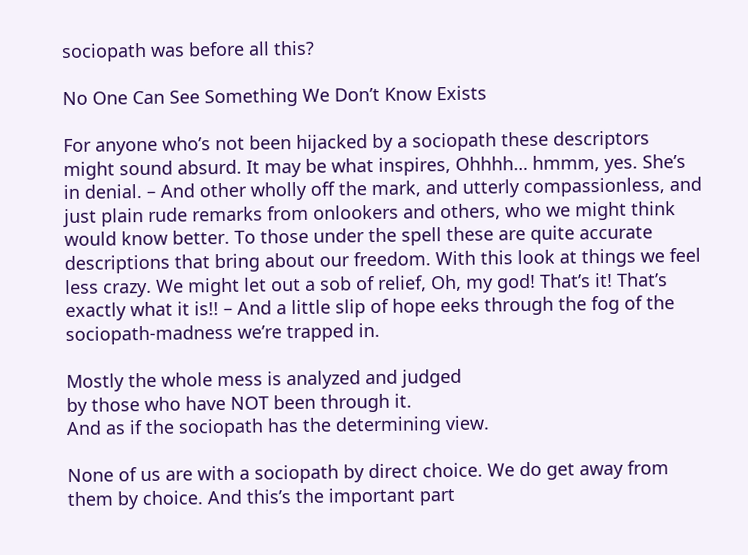sociopath was before all this?

No One Can See Something We Don’t Know Exists

For anyone who’s not been hijacked by a sociopath these descriptors might sound absurd. It may be what inspires, Ohhhh… hmmm, yes. She’s in denial. – And other wholly off the mark, and utterly compassionless, and just plain rude remarks from onlookers and others, who we might think would know better. To those under the spell these are quite accurate descriptions that bring about our freedom. With this look at things we feel less crazy. We might let out a sob of relief, Oh, my god! That’s it! That’s exactly what it is!! – And a little slip of hope eeks through the fog of the sociopath-madness we’re trapped in.

Mostly the whole mess is analyzed and judged
by those who have NOT been through it.
And as if the sociopath has the determining view.

None of us are with a sociopath by direct choice. We do get away from them by choice. And this’s the important part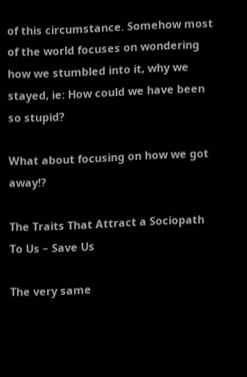of this circumstance. Somehow most of the world focuses on wondering how we stumbled into it, why we stayed, ie: How could we have been so stupid?

What about focusing on how we got away!?

The Traits That Attract a Sociopath To Us – Save Us

The very same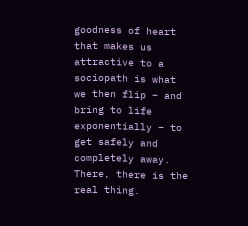goodness of heart that makes us attractive to a sociopath is what we then flip – and bring to life exponentially – to get safely and completely away. There, there is the real thing.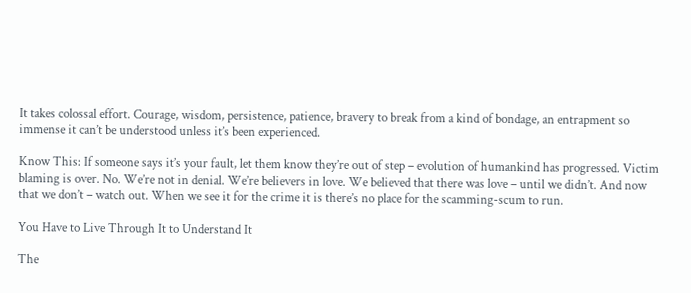It takes colossal effort. Courage, wisdom, persistence, patience, bravery to break from a kind of bondage, an entrapment so immense it can’t be understood unless it’s been experienced.

Know This: If someone says it’s your fault, let them know they’re out of step – evolution of humankind has progressed. Victim blaming is over. No. We’re not in denial. We’re believers in love. We believed that there was love – until we didn’t. And now that we don’t – watch out. When we see it for the crime it is there’s no place for the scamming-scum to run.

You Have to Live Through It to Understand It

The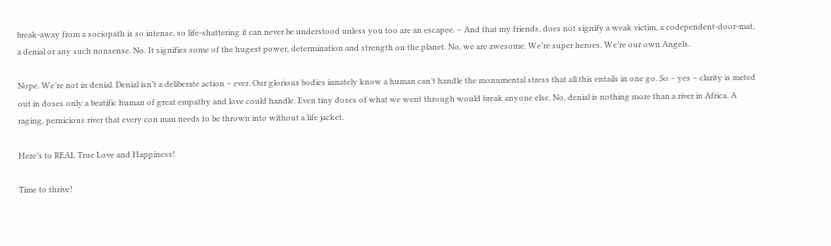break-away from a sociopath is so intense, so life-shattering it can never be understood unless you too are an escapee. – And that my friends, does not signify a weak victim, a codependent-door-mat, a denial or any such nonsense. No. It signifies some of the hugest power, determination and strength on the planet. No, we are awesome. We’re super heroes. We’re our own Angels.

Nope. We’re not in denial. Denial isn’t a deliberate action – ever. Our glorious bodies innately know a human can’t handle the monumental stress that all this entails in one go. So – yes – clarity is meted out in doses only a beatific human of great empathy and love could handle. Even tiny doses of what we went through would break anyone else. No, denial is nothing more than a river in Africa. A raging, pernicious river that every con man needs to be thrown into without a life jacket.

Here’s to REAL True Love and Happiness!

Time to thrive!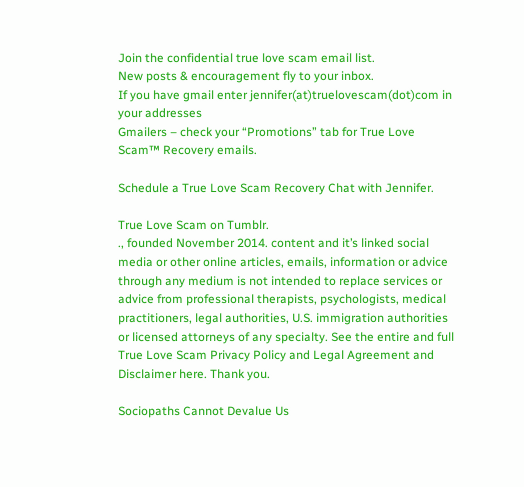Join the confidential true love scam email list.
New posts & encouragement fly to your inbox.
If you have gmail enter jennifer(at)truelovescam(dot)com in your addresses
Gmailers – check your “Promotions” tab for True Love Scam™ Recovery emails.

Schedule a True Love Scam Recovery Chat with Jennifer.

True Love Scam on Tumblr.
., founded November 2014. content and it’s linked social media or other online articles, emails, information or advice through any medium is not intended to replace services or advice from professional therapists, psychologists, medical practitioners, legal authorities, U.S. immigration authorities or licensed attorneys of any specialty. See the entire and full True Love Scam Privacy Policy and Legal Agreement and Disclaimer here. Thank you.

Sociopaths Cannot Devalue Us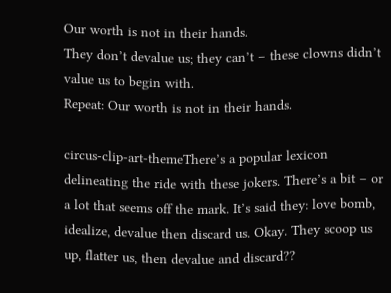Our worth is not in their hands.
They don’t devalue us; they can’t – these clowns didn’t value us to begin with.
Repeat: Our worth is not in their hands.

circus-clip-art-themeThere’s a popular lexicon delineating the ride with these jokers. There’s a bit – or a lot that seems off the mark. It’s said they: love bomb, idealize, devalue then discard us. Okay. They scoop us up, flatter us, then devalue and discard??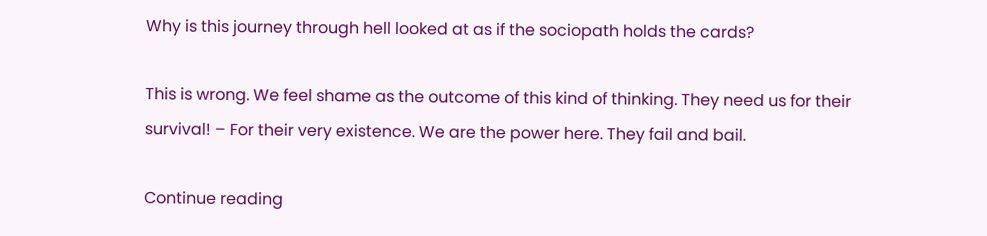Why is this journey through hell looked at as if the sociopath holds the cards?

This is wrong. We feel shame as the outcome of this kind of thinking. They need us for their survival! – For their very existence. We are the power here. They fail and bail.

Continue reading